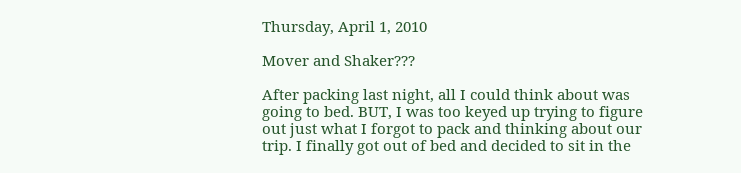Thursday, April 1, 2010

Mover and Shaker???

After packing last night, all I could think about was going to bed. BUT, I was too keyed up trying to figure out just what I forgot to pack and thinking about our trip. I finally got out of bed and decided to sit in the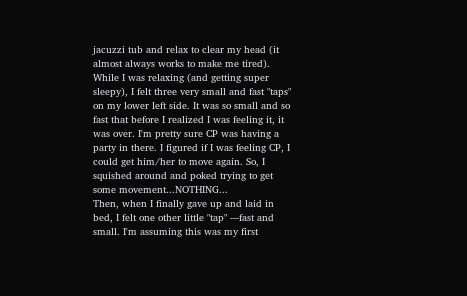jacuzzi tub and relax to clear my head (it almost always works to make me tired). While I was relaxing (and getting super sleepy), I felt three very small and fast "taps" on my lower left side. It was so small and so fast that before I realized I was feeling it, it was over. I'm pretty sure CP was having a party in there. I figured if I was feeling CP, I could get him/her to move again. So, I squished around and poked trying to get some movement...NOTHING...
Then, when I finally gave up and laid in bed, I felt one other little "tap" ---fast and small. I'm assuming this was my first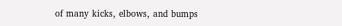of many kicks, elbows, and bumps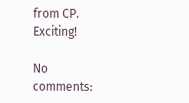from CP. Exciting!

No comments: